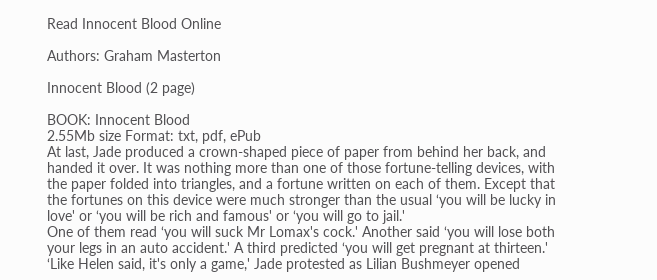Read Innocent Blood Online

Authors: Graham Masterton

Innocent Blood (2 page)

BOOK: Innocent Blood
2.55Mb size Format: txt, pdf, ePub
At last, Jade produced a crown-shaped piece of paper from behind her back, and handed it over. It was nothing more than one of those fortune-telling devices, with the paper folded into triangles, and a fortune written on each of them. Except that the fortunes on this device were much stronger than the usual ‘you will be lucky in love' or ‘you will be rich and famous' or ‘you will go to jail.'
One of them read ‘you will suck Mr Lomax's cock.' Another said ‘you will lose both your legs in an auto accident.' A third predicted ‘you will get pregnant at thirteen.'
‘Like Helen said, it's only a game,' Jade protested as Lilian Bushmeyer opened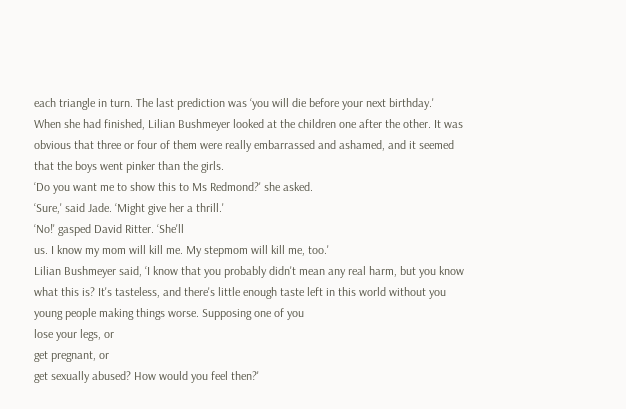each triangle in turn. The last prediction was ‘you will die before your next birthday.'
When she had finished, Lilian Bushmeyer looked at the children one after the other. It was obvious that three or four of them were really embarrassed and ashamed, and it seemed that the boys went pinker than the girls.
‘Do you want me to show this to Ms Redmond?' she asked.
‘Sure,' said Jade. ‘Might give her a thrill.'
‘No!' gasped David Ritter. ‘She'll
us. I know my mom will kill me. My stepmom will kill me, too.'
Lilian Bushmeyer said, ‘I know that you probably didn't mean any real harm, but you know what this is? It's tasteless, and there's little enough taste left in this world without you young people making things worse. Supposing one of you
lose your legs, or
get pregnant, or
get sexually abused? How would you feel then?'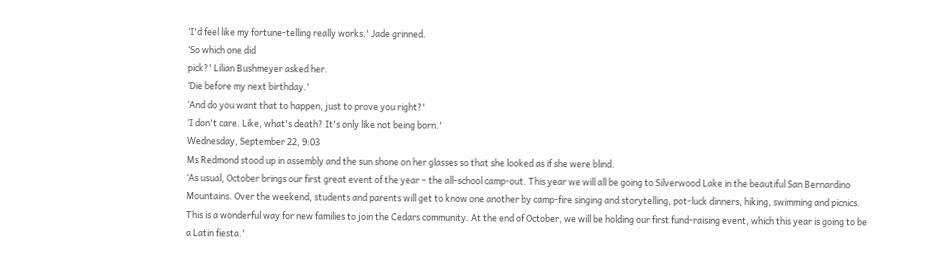‘I'd feel like my fortune-telling really works.' Jade grinned.
‘So which one did
pick?' Lilian Bushmeyer asked her.
‘Die before my next birthday.'
‘And do you want that to happen, just to prove you right?'
‘I don't care. Like, what's death? It's only like not being born.'
Wednesday, September 22, 9:03
Ms Redmond stood up in assembly and the sun shone on her glasses so that she looked as if she were blind.
‘As usual, October brings our first great event of the year – the all-school camp-out. This year we will all be going to Silverwood Lake in the beautiful San Bernardino Mountains. Over the weekend, students and parents will get to know one another by camp-fire singing and storytelling, pot-luck dinners, hiking, swimming and picnics. This is a wonderful way for new families to join the Cedars community. At the end of October, we will be holding our first fund-raising event, which this year is going to be a Latin fiesta.'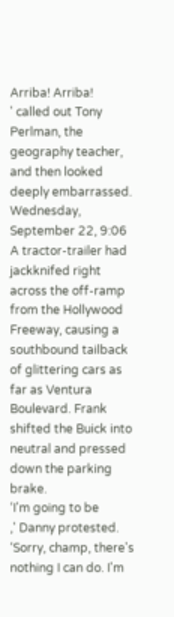Arriba! Arriba!
' called out Tony Perlman, the geography teacher, and then looked deeply embarrassed.
Wednesday, September 22, 9:06
A tractor-trailer had jackknifed right across the off-ramp from the Hollywood Freeway, causing a southbound tailback of glittering cars as far as Ventura Boulevard. Frank shifted the Buick into neutral and pressed down the parking brake.
‘I'm going to be
,' Danny protested.
‘Sorry, champ, there's nothing I can do. I'm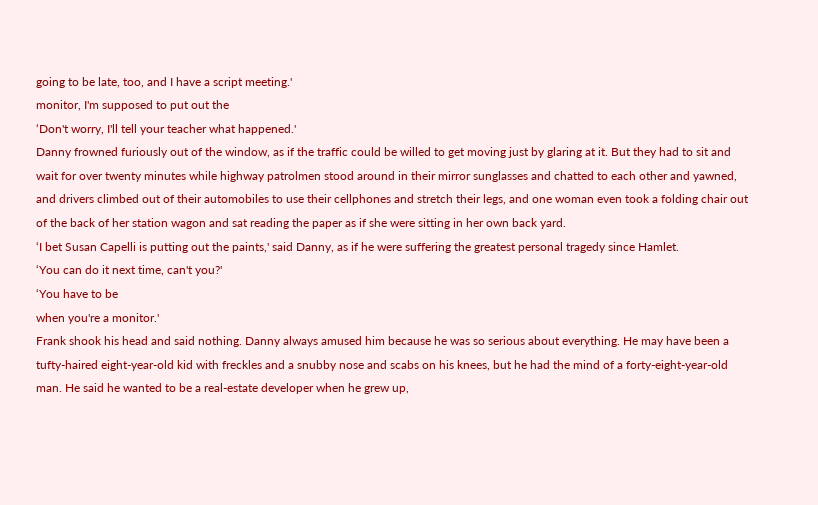going to be late, too, and I have a script meeting.'
monitor, I'm supposed to put out the
‘Don't worry, I'll tell your teacher what happened.'
Danny frowned furiously out of the window, as if the traffic could be willed to get moving just by glaring at it. But they had to sit and wait for over twenty minutes while highway patrolmen stood around in their mirror sunglasses and chatted to each other and yawned, and drivers climbed out of their automobiles to use their cellphones and stretch their legs, and one woman even took a folding chair out of the back of her station wagon and sat reading the paper as if she were sitting in her own back yard.
‘I bet Susan Capelli is putting out the paints,' said Danny, as if he were suffering the greatest personal tragedy since Hamlet.
‘You can do it next time, can't you?'
‘You have to be
when you're a monitor.'
Frank shook his head and said nothing. Danny always amused him because he was so serious about everything. He may have been a tufty-haired eight-year-old kid with freckles and a snubby nose and scabs on his knees, but he had the mind of a forty-eight-year-old man. He said he wanted to be a real-estate developer when he grew up,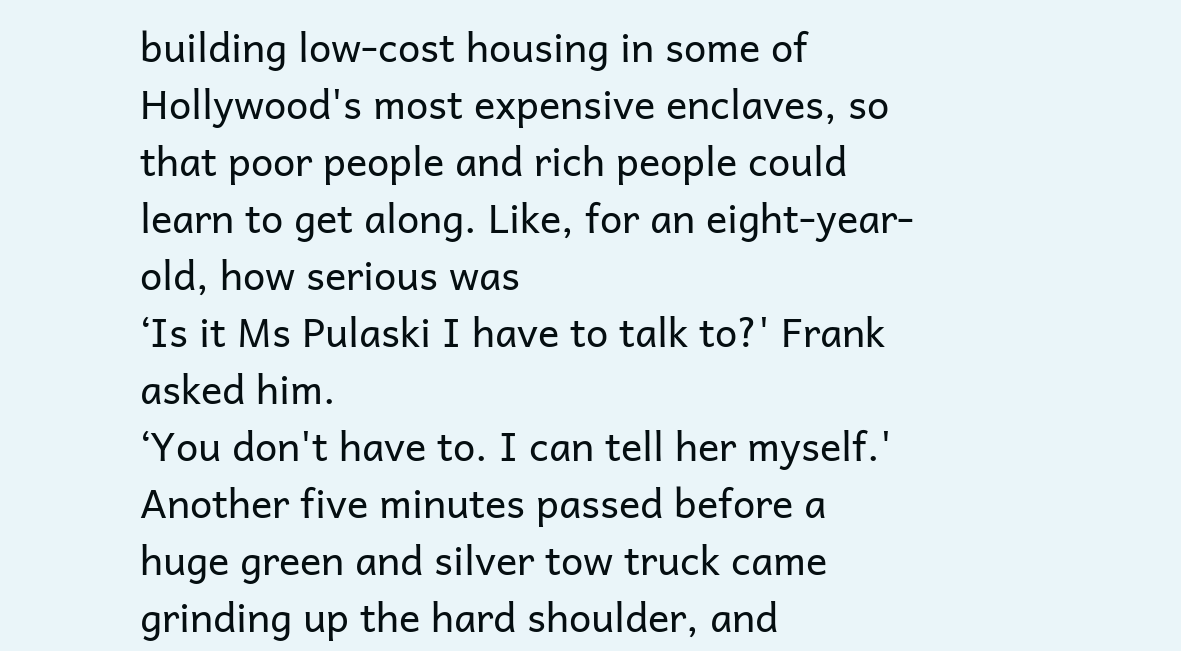building low-cost housing in some of Hollywood's most expensive enclaves, so that poor people and rich people could learn to get along. Like, for an eight-year-old, how serious was
‘Is it Ms Pulaski I have to talk to?' Frank asked him.
‘You don't have to. I can tell her myself.'
Another five minutes passed before a huge green and silver tow truck came grinding up the hard shoulder, and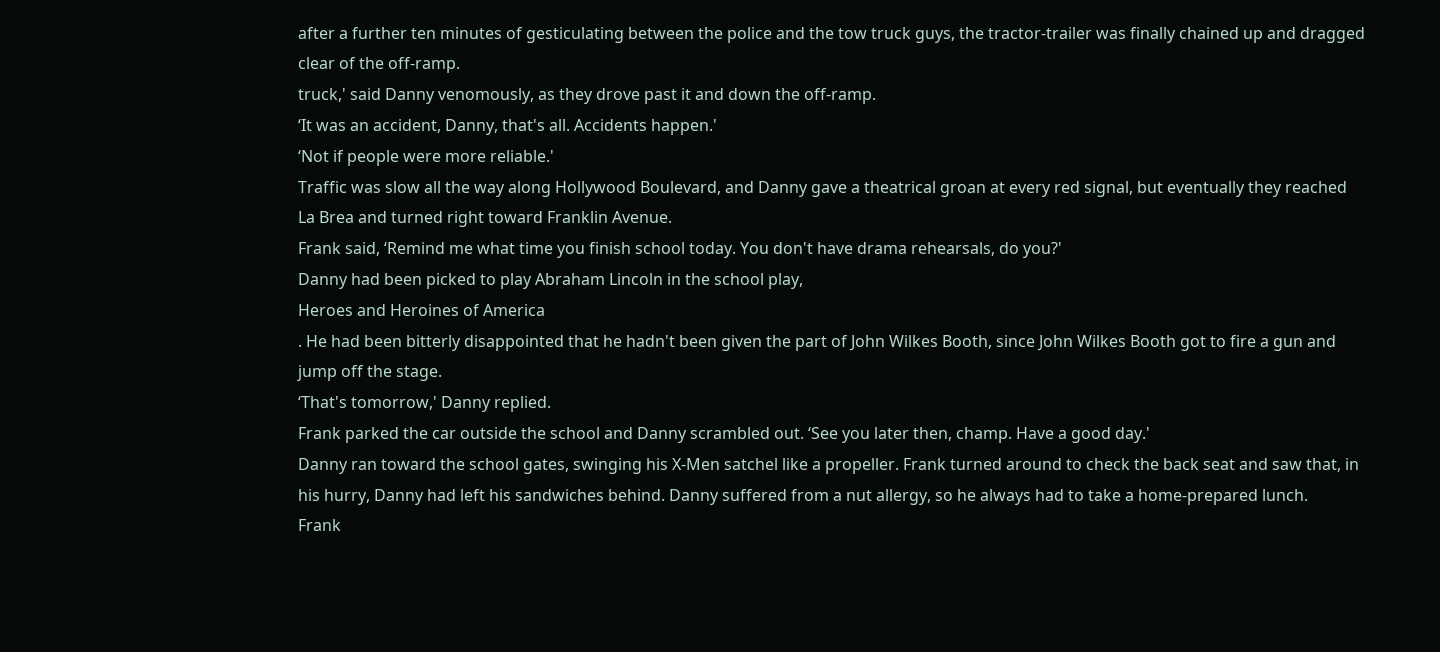after a further ten minutes of gesticulating between the police and the tow truck guys, the tractor-trailer was finally chained up and dragged clear of the off-ramp.
truck,' said Danny venomously, as they drove past it and down the off-ramp.
‘It was an accident, Danny, that's all. Accidents happen.'
‘Not if people were more reliable.'
Traffic was slow all the way along Hollywood Boulevard, and Danny gave a theatrical groan at every red signal, but eventually they reached La Brea and turned right toward Franklin Avenue.
Frank said, ‘Remind me what time you finish school today. You don't have drama rehearsals, do you?'
Danny had been picked to play Abraham Lincoln in the school play,
Heroes and Heroines of America
. He had been bitterly disappointed that he hadn't been given the part of John Wilkes Booth, since John Wilkes Booth got to fire a gun and jump off the stage.
‘That's tomorrow,' Danny replied.
Frank parked the car outside the school and Danny scrambled out. ‘See you later then, champ. Have a good day.'
Danny ran toward the school gates, swinging his X-Men satchel like a propeller. Frank turned around to check the back seat and saw that, in his hurry, Danny had left his sandwiches behind. Danny suffered from a nut allergy, so he always had to take a home-prepared lunch.
Frank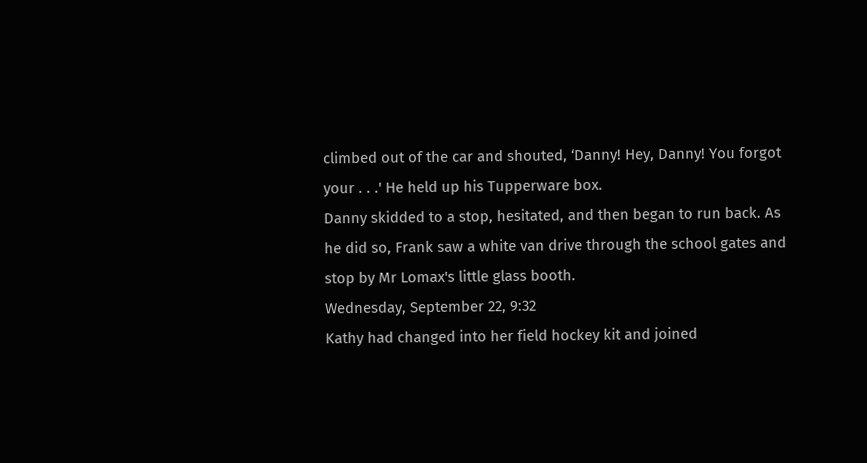climbed out of the car and shouted, ‘Danny! Hey, Danny! You forgot your . . .' He held up his Tupperware box.
Danny skidded to a stop, hesitated, and then began to run back. As he did so, Frank saw a white van drive through the school gates and stop by Mr Lomax's little glass booth.
Wednesday, September 22, 9:32
Kathy had changed into her field hockey kit and joined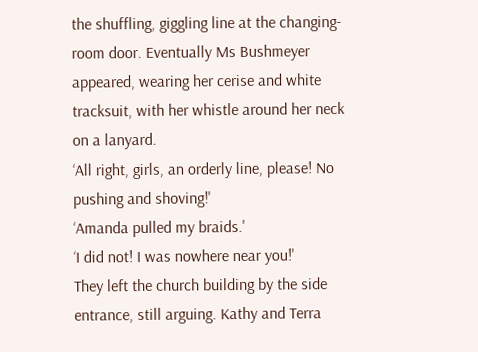the shuffling, giggling line at the changing-room door. Eventually Ms Bushmeyer appeared, wearing her cerise and white tracksuit, with her whistle around her neck on a lanyard.
‘All right, girls, an orderly line, please! No pushing and shoving!'
‘Amanda pulled my braids.'
‘I did not! I was nowhere near you!'
They left the church building by the side entrance, still arguing. Kathy and Terra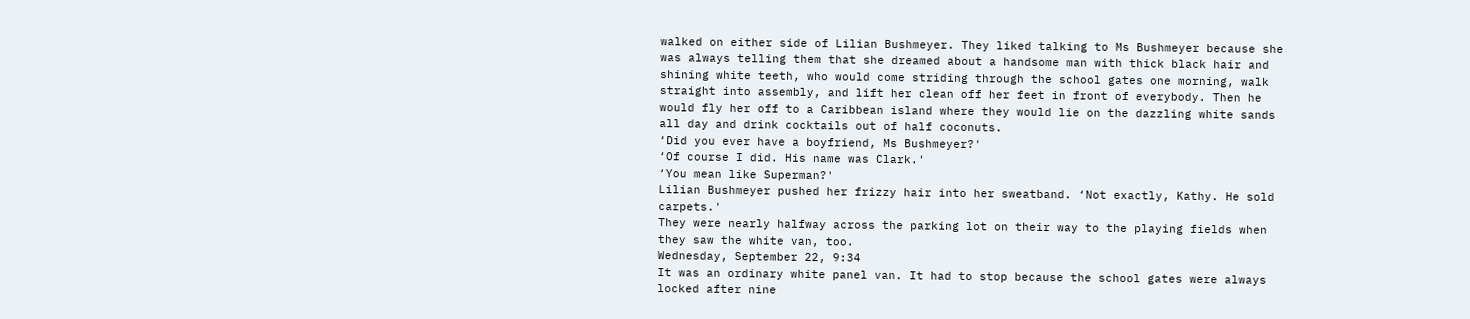walked on either side of Lilian Bushmeyer. They liked talking to Ms Bushmeyer because she was always telling them that she dreamed about a handsome man with thick black hair and shining white teeth, who would come striding through the school gates one morning, walk straight into assembly, and lift her clean off her feet in front of everybody. Then he would fly her off to a Caribbean island where they would lie on the dazzling white sands all day and drink cocktails out of half coconuts.
‘Did you ever have a boyfriend, Ms Bushmeyer?'
‘Of course I did. His name was Clark.'
‘You mean like Superman?'
Lilian Bushmeyer pushed her frizzy hair into her sweatband. ‘Not exactly, Kathy. He sold carpets.'
They were nearly halfway across the parking lot on their way to the playing fields when they saw the white van, too.
Wednesday, September 22, 9:34
It was an ordinary white panel van. It had to stop because the school gates were always locked after nine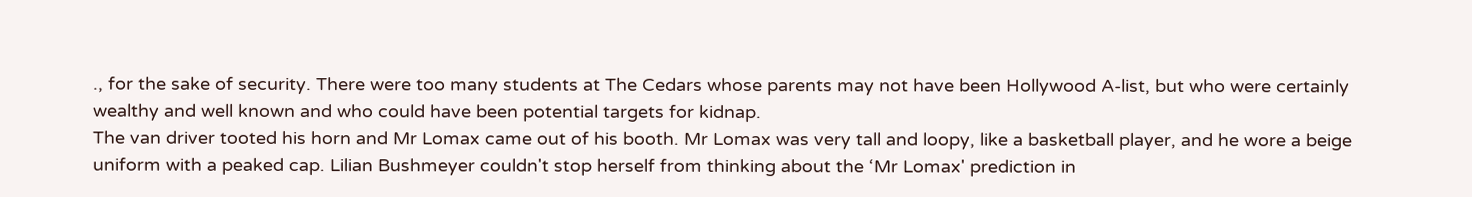., for the sake of security. There were too many students at The Cedars whose parents may not have been Hollywood A-list, but who were certainly wealthy and well known and who could have been potential targets for kidnap.
The van driver tooted his horn and Mr Lomax came out of his booth. Mr Lomax was very tall and loopy, like a basketball player, and he wore a beige uniform with a peaked cap. Lilian Bushmeyer couldn't stop herself from thinking about the ‘Mr Lomax' prediction in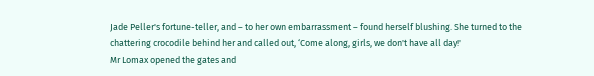Jade Peller's fortune-teller, and – to her own embarrassment – found herself blushing. She turned to the chattering crocodile behind her and called out, ‘Come along, girls, we don't have all day!'
Mr Lomax opened the gates and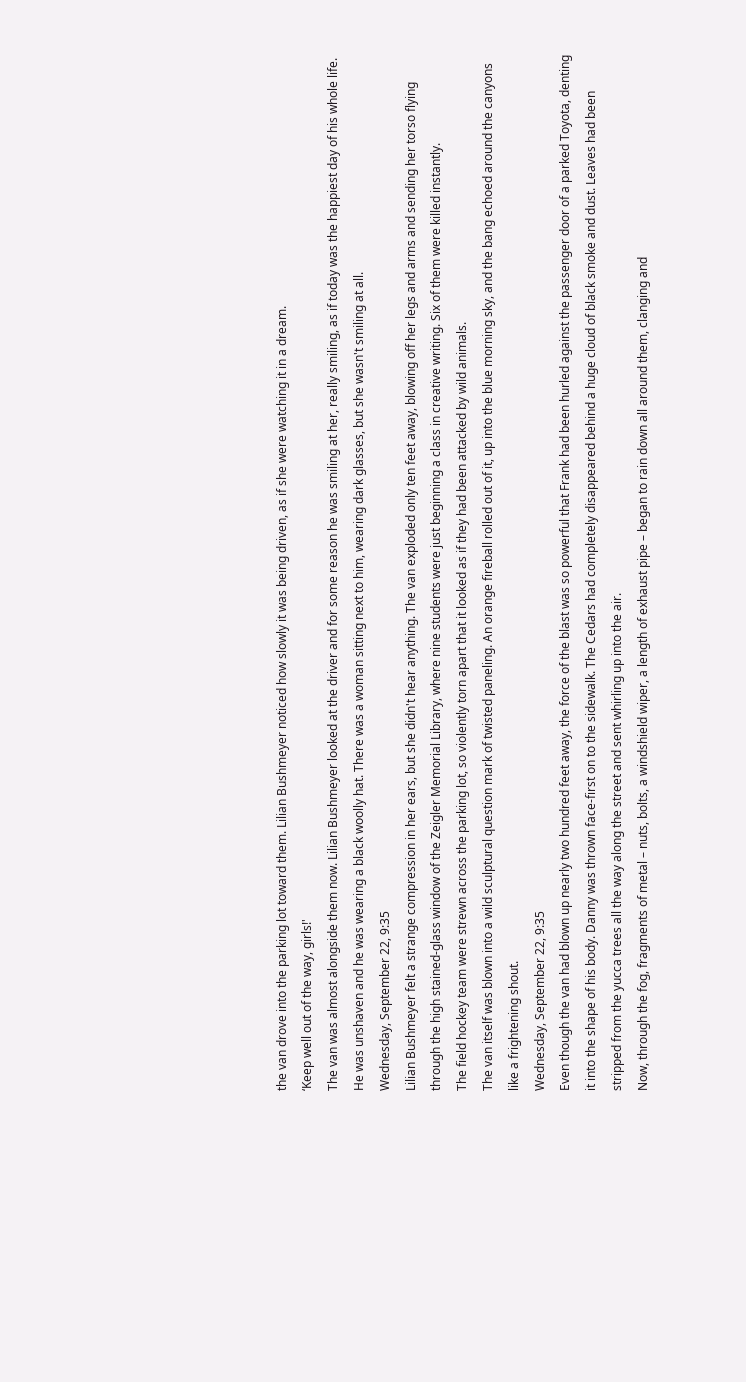the van drove into the parking lot toward them. Lilian Bushmeyer noticed how slowly it was being driven, as if she were watching it in a dream.
‘Keep well out of the way, girls!'
The van was almost alongside them now. Lilian Bushmeyer looked at the driver and for some reason he was smiling at her, really smiling, as if today was the happiest day of his whole life. He was unshaven and he was wearing a black woolly hat. There was a woman sitting next to him, wearing dark glasses, but she wasn't smiling at all.
Wednesday, September 22, 9:35
Lilian Bushmeyer felt a strange compression in her ears, but she didn't hear anything. The van exploded only ten feet away, blowing off her legs and arms and sending her torso flying through the high stained-glass window of the Zeigler Memorial Library, where nine students were just beginning a class in creative writing. Six of them were killed instantly.
The field hockey team were strewn across the parking lot, so violently torn apart that it looked as if they had been attacked by wild animals.
The van itself was blown into a wild sculptural question mark of twisted paneling. An orange fireball rolled out of it, up into the blue morning sky, and the bang echoed around the canyons like a frightening shout.
Wednesday, September 22, 9:35
Even though the van had blown up nearly two hundred feet away, the force of the blast was so powerful that Frank had been hurled against the passenger door of a parked Toyota, denting it into the shape of his body. Danny was thrown face-first on to the sidewalk. The Cedars had completely disappeared behind a huge cloud of black smoke and dust. Leaves had been stripped from the yucca trees all the way along the street and sent whirling up into the air.
Now, through the fog, fragments of metal – nuts, bolts, a windshield wiper, a length of exhaust pipe – began to rain down all around them, clanging and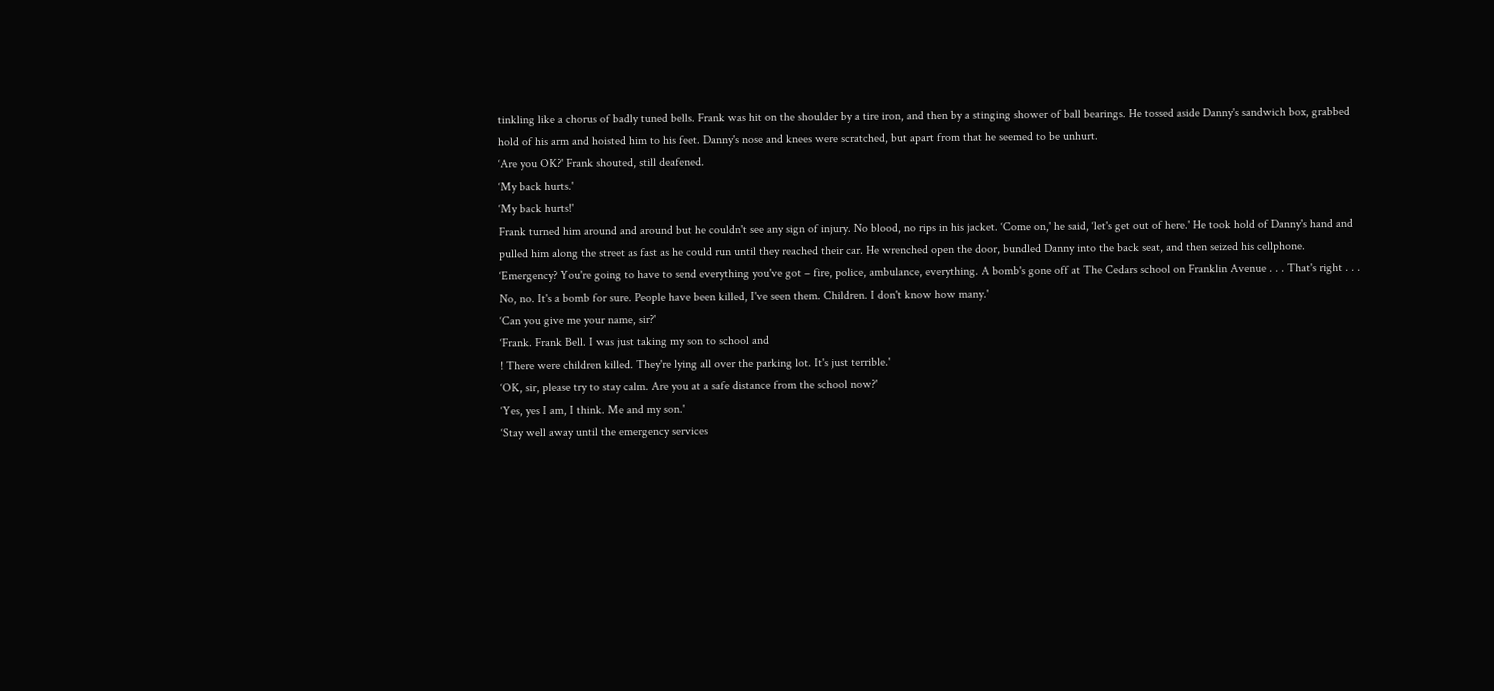tinkling like a chorus of badly tuned bells. Frank was hit on the shoulder by a tire iron, and then by a stinging shower of ball bearings. He tossed aside Danny's sandwich box, grabbed hold of his arm and hoisted him to his feet. Danny's nose and knees were scratched, but apart from that he seemed to be unhurt.
‘Are you OK?' Frank shouted, still deafened.
‘My back hurts.'
‘My back hurts!'
Frank turned him around and around but he couldn't see any sign of injury. No blood, no rips in his jacket. ‘Come on,' he said, ‘let's get out of here.' He took hold of Danny's hand and pulled him along the street as fast as he could run until they reached their car. He wrenched open the door, bundled Danny into the back seat, and then seized his cellphone.
‘Emergency? You're going to have to send everything you've got – fire, police, ambulance, everything. A bomb's gone off at The Cedars school on Franklin Avenue . . . That's right . . . No, no. It's a bomb for sure. People have been killed, I've seen them. Children. I don't know how many.'
‘Can you give me your name, sir?'
‘Frank. Frank Bell. I was just taking my son to school and
! There were children killed. They're lying all over the parking lot. It's just terrible.'
‘OK, sir, please try to stay calm. Are you at a safe distance from the school now?'
‘Yes, yes I am, I think. Me and my son.'
‘Stay well away until the emergency services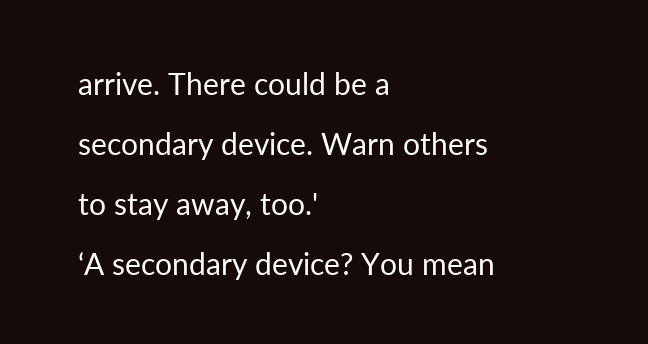arrive. There could be a secondary device. Warn others to stay away, too.'
‘A secondary device? You mean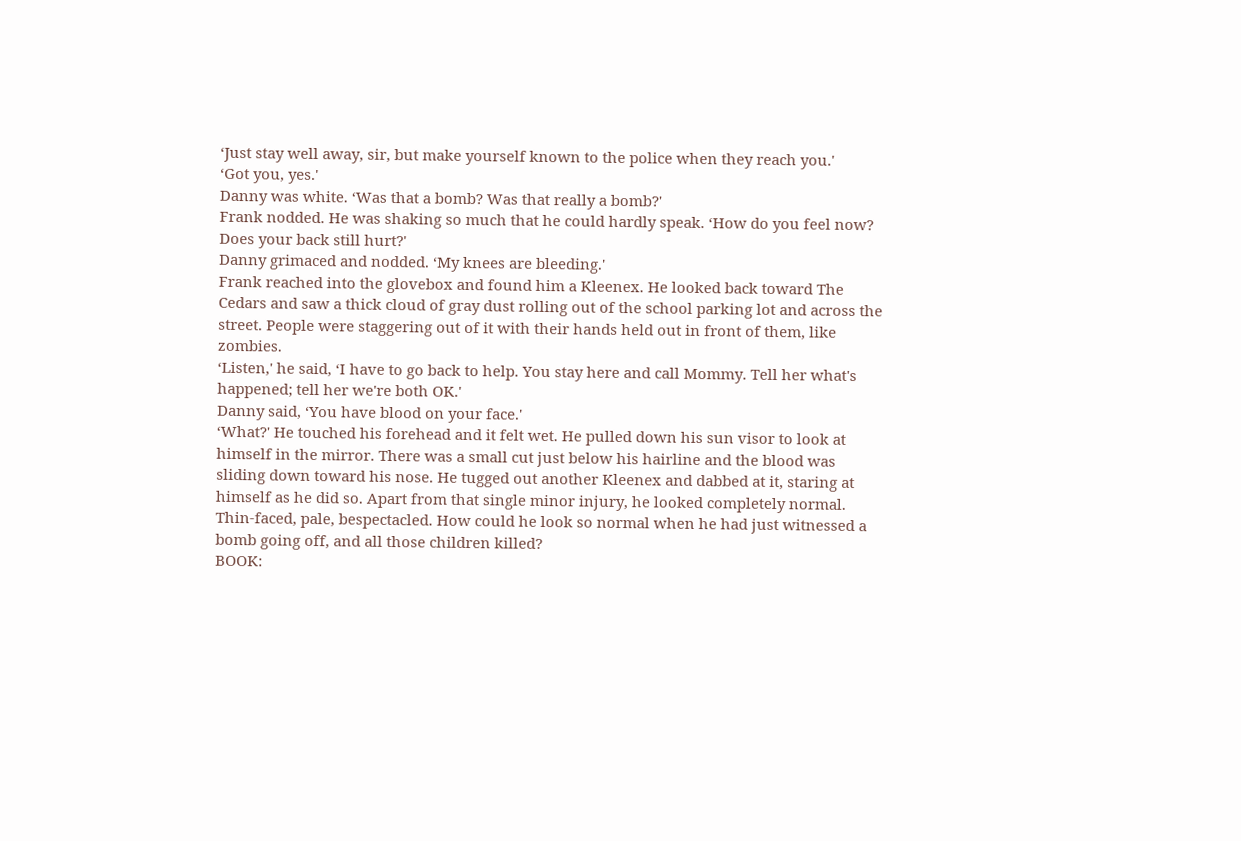‘Just stay well away, sir, but make yourself known to the police when they reach you.'
‘Got you, yes.'
Danny was white. ‘Was that a bomb? Was that really a bomb?'
Frank nodded. He was shaking so much that he could hardly speak. ‘How do you feel now? Does your back still hurt?'
Danny grimaced and nodded. ‘My knees are bleeding.'
Frank reached into the glovebox and found him a Kleenex. He looked back toward The Cedars and saw a thick cloud of gray dust rolling out of the school parking lot and across the street. People were staggering out of it with their hands held out in front of them, like zombies.
‘Listen,' he said, ‘I have to go back to help. You stay here and call Mommy. Tell her what's happened; tell her we're both OK.'
Danny said, ‘You have blood on your face.'
‘What?' He touched his forehead and it felt wet. He pulled down his sun visor to look at himself in the mirror. There was a small cut just below his hairline and the blood was sliding down toward his nose. He tugged out another Kleenex and dabbed at it, staring at himself as he did so. Apart from that single minor injury, he looked completely normal. Thin-faced, pale, bespectacled. How could he look so normal when he had just witnessed a bomb going off, and all those children killed?
BOOK: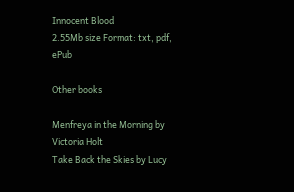Innocent Blood
2.55Mb size Format: txt, pdf, ePub

Other books

Menfreya in the Morning by Victoria Holt
Take Back the Skies by Lucy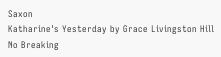Saxon
Katharine's Yesterday by Grace Livingston Hill
No Breaking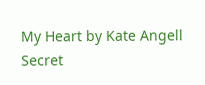My Heart by Kate Angell
Secret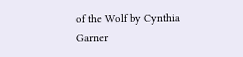of the Wolf by Cynthia Garner